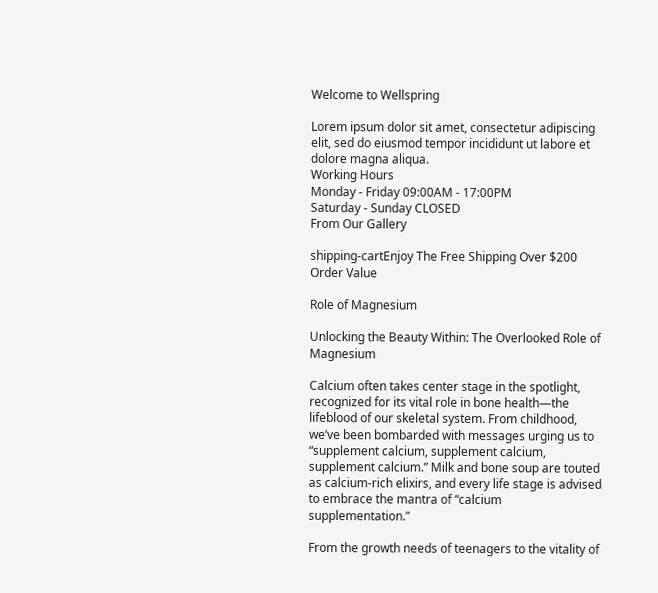Welcome to Wellspring

Lorem ipsum dolor sit amet, consectetur adipiscing elit, sed do eiusmod tempor incididunt ut labore et dolore magna aliqua.
Working Hours
Monday - Friday 09:00AM - 17:00PM
Saturday - Sunday CLOSED
From Our Gallery

shipping-cartEnjoy The Free Shipping Over $200 Order Value

Role of Magnesium

Unlocking the Beauty Within: The Overlooked Role of Magnesium

Calcium often takes center stage in the spotlight, recognized for its vital role in bone health—the lifeblood of our skeletal system. From childhood, we’ve been bombarded with messages urging us to “supplement calcium, supplement calcium, supplement calcium.” Milk and bone soup are touted as calcium-rich elixirs, and every life stage is advised to embrace the mantra of “calcium supplementation.”

From the growth needs of teenagers to the vitality of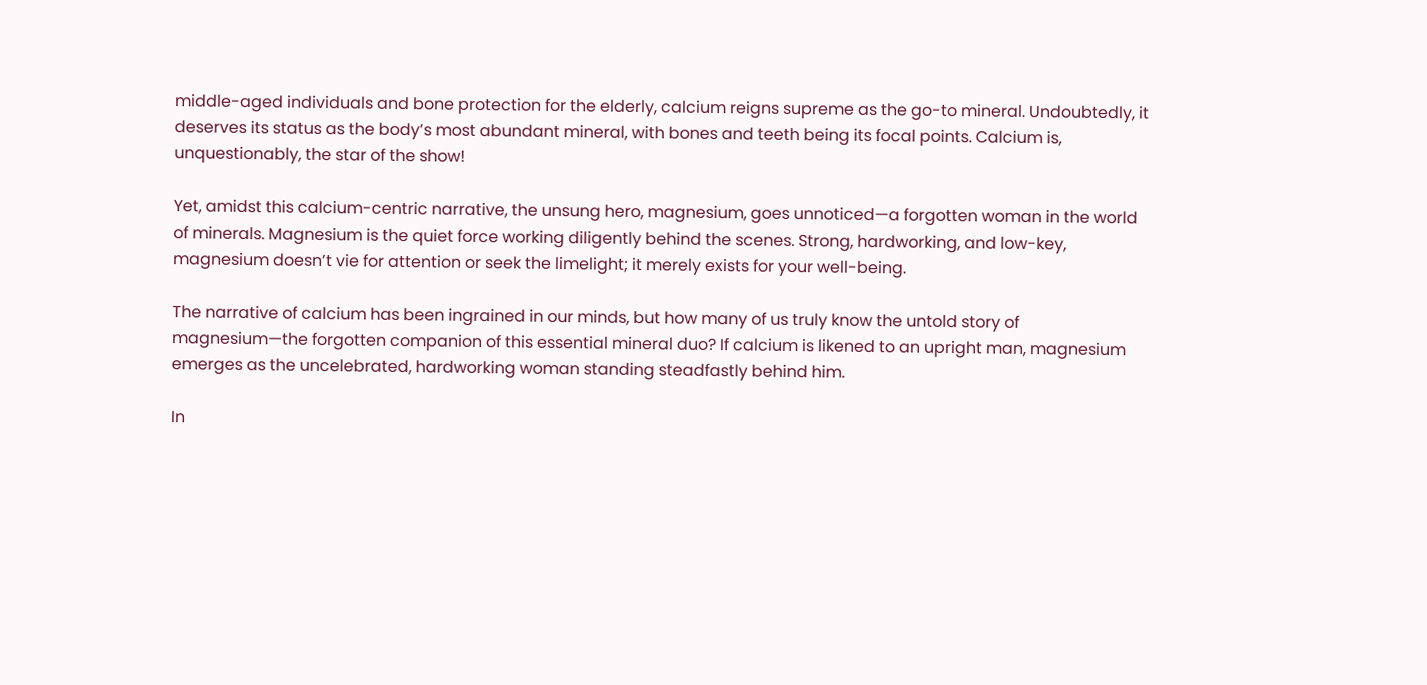middle-aged individuals and bone protection for the elderly, calcium reigns supreme as the go-to mineral. Undoubtedly, it deserves its status as the body’s most abundant mineral, with bones and teeth being its focal points. Calcium is, unquestionably, the star of the show!

Yet, amidst this calcium-centric narrative, the unsung hero, magnesium, goes unnoticed—a forgotten woman in the world of minerals. Magnesium is the quiet force working diligently behind the scenes. Strong, hardworking, and low-key, magnesium doesn’t vie for attention or seek the limelight; it merely exists for your well-being.

The narrative of calcium has been ingrained in our minds, but how many of us truly know the untold story of magnesium—the forgotten companion of this essential mineral duo? If calcium is likened to an upright man, magnesium emerges as the uncelebrated, hardworking woman standing steadfastly behind him.

In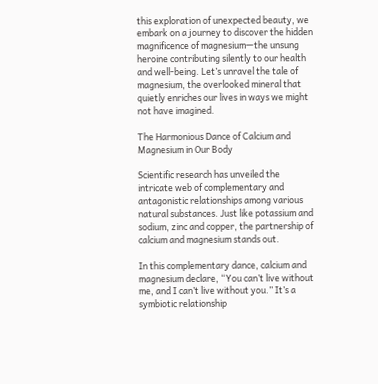this exploration of unexpected beauty, we embark on a journey to discover the hidden magnificence of magnesium—the unsung heroine contributing silently to our health and well-being. Let’s unravel the tale of magnesium, the overlooked mineral that quietly enriches our lives in ways we might not have imagined.

The Harmonious Dance of Calcium and Magnesium in Our Body

Scientific research has unveiled the intricate web of complementary and antagonistic relationships among various natural substances. Just like potassium and sodium, zinc and copper, the partnership of calcium and magnesium stands out.

In this complementary dance, calcium and magnesium declare, “You can’t live without me, and I can’t live without you.” It’s a symbiotic relationship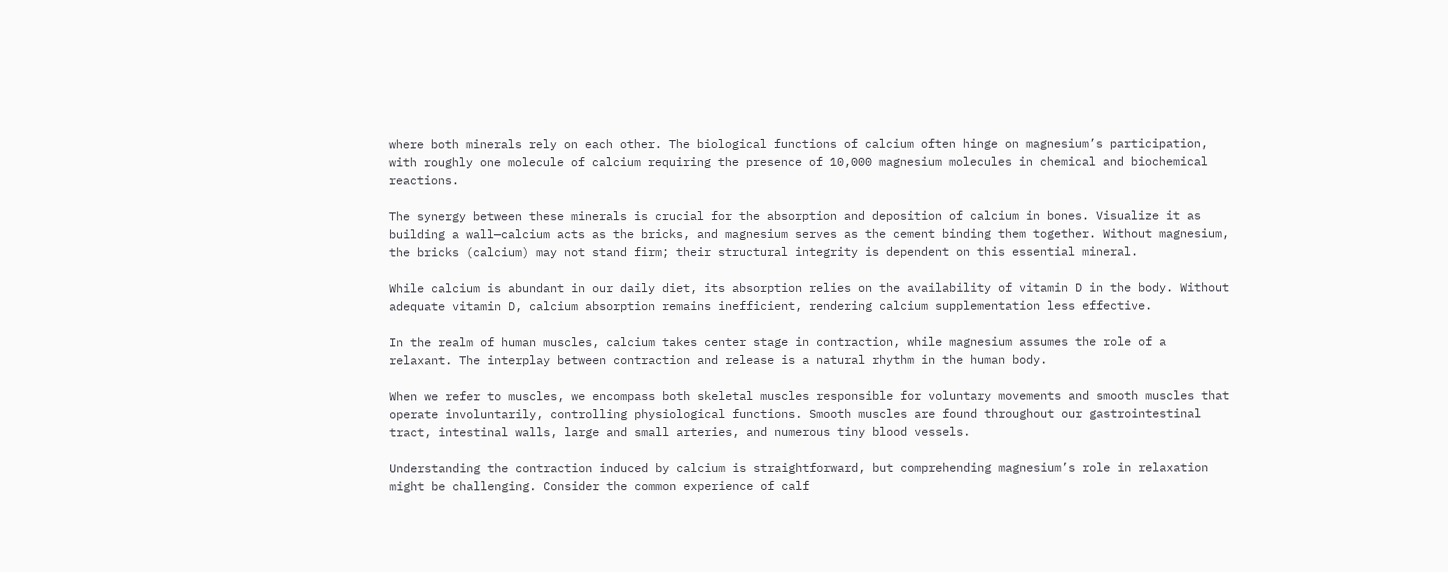where both minerals rely on each other. The biological functions of calcium often hinge on magnesium’s participation, with roughly one molecule of calcium requiring the presence of 10,000 magnesium molecules in chemical and biochemical reactions.

The synergy between these minerals is crucial for the absorption and deposition of calcium in bones. Visualize it as building a wall—calcium acts as the bricks, and magnesium serves as the cement binding them together. Without magnesium, the bricks (calcium) may not stand firm; their structural integrity is dependent on this essential mineral.

While calcium is abundant in our daily diet, its absorption relies on the availability of vitamin D in the body. Without adequate vitamin D, calcium absorption remains inefficient, rendering calcium supplementation less effective.

In the realm of human muscles, calcium takes center stage in contraction, while magnesium assumes the role of a relaxant. The interplay between contraction and release is a natural rhythm in the human body.

When we refer to muscles, we encompass both skeletal muscles responsible for voluntary movements and smooth muscles that operate involuntarily, controlling physiological functions. Smooth muscles are found throughout our gastrointestinal tract, intestinal walls, large and small arteries, and numerous tiny blood vessels.

Understanding the contraction induced by calcium is straightforward, but comprehending magnesium’s role in relaxation might be challenging. Consider the common experience of calf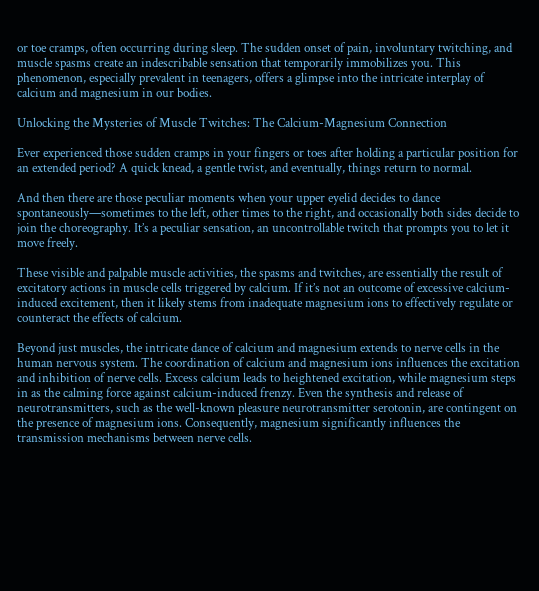or toe cramps, often occurring during sleep. The sudden onset of pain, involuntary twitching, and muscle spasms create an indescribable sensation that temporarily immobilizes you. This phenomenon, especially prevalent in teenagers, offers a glimpse into the intricate interplay of calcium and magnesium in our bodies.

Unlocking the Mysteries of Muscle Twitches: The Calcium-Magnesium Connection

Ever experienced those sudden cramps in your fingers or toes after holding a particular position for an extended period? A quick knead, a gentle twist, and eventually, things return to normal.

And then there are those peculiar moments when your upper eyelid decides to dance spontaneously—sometimes to the left, other times to the right, and occasionally both sides decide to join the choreography. It’s a peculiar sensation, an uncontrollable twitch that prompts you to let it move freely.

These visible and palpable muscle activities, the spasms and twitches, are essentially the result of excitatory actions in muscle cells triggered by calcium. If it’s not an outcome of excessive calcium-induced excitement, then it likely stems from inadequate magnesium ions to effectively regulate or counteract the effects of calcium.

Beyond just muscles, the intricate dance of calcium and magnesium extends to nerve cells in the human nervous system. The coordination of calcium and magnesium ions influences the excitation and inhibition of nerve cells. Excess calcium leads to heightened excitation, while magnesium steps in as the calming force against calcium-induced frenzy. Even the synthesis and release of neurotransmitters, such as the well-known pleasure neurotransmitter serotonin, are contingent on the presence of magnesium ions. Consequently, magnesium significantly influences the transmission mechanisms between nerve cells.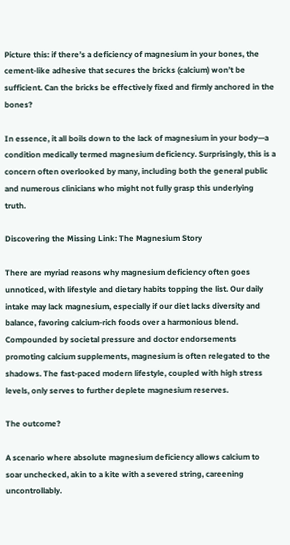Picture this: if there’s a deficiency of magnesium in your bones, the cement-like adhesive that secures the bricks (calcium) won’t be sufficient. Can the bricks be effectively fixed and firmly anchored in the bones?

In essence, it all boils down to the lack of magnesium in your body—a condition medically termed magnesium deficiency. Surprisingly, this is a concern often overlooked by many, including both the general public and numerous clinicians who might not fully grasp this underlying truth.

Discovering the Missing Link: The Magnesium Story

There are myriad reasons why magnesium deficiency often goes unnoticed, with lifestyle and dietary habits topping the list. Our daily intake may lack magnesium, especially if our diet lacks diversity and balance, favoring calcium-rich foods over a harmonious blend. Compounded by societal pressure and doctor endorsements promoting calcium supplements, magnesium is often relegated to the shadows. The fast-paced modern lifestyle, coupled with high stress levels, only serves to further deplete magnesium reserves.

The outcome?

A scenario where absolute magnesium deficiency allows calcium to soar unchecked, akin to a kite with a severed string, careening uncontrollably.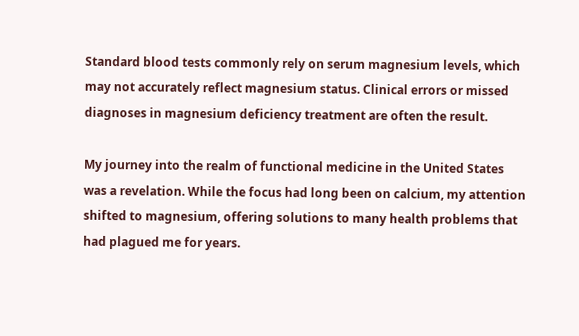Standard blood tests commonly rely on serum magnesium levels, which may not accurately reflect magnesium status. Clinical errors or missed diagnoses in magnesium deficiency treatment are often the result.

My journey into the realm of functional medicine in the United States was a revelation. While the focus had long been on calcium, my attention shifted to magnesium, offering solutions to many health problems that had plagued me for years.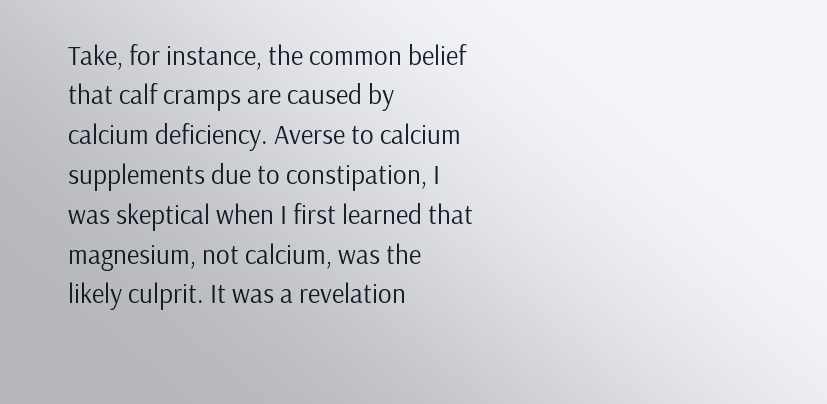Take, for instance, the common belief that calf cramps are caused by calcium deficiency. Averse to calcium supplements due to constipation, I was skeptical when I first learned that magnesium, not calcium, was the likely culprit. It was a revelation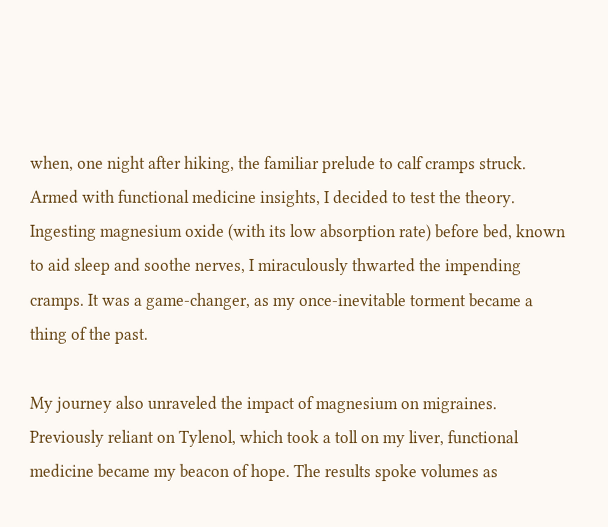when, one night after hiking, the familiar prelude to calf cramps struck. Armed with functional medicine insights, I decided to test the theory. Ingesting magnesium oxide (with its low absorption rate) before bed, known to aid sleep and soothe nerves, I miraculously thwarted the impending cramps. It was a game-changer, as my once-inevitable torment became a thing of the past.

My journey also unraveled the impact of magnesium on migraines. Previously reliant on Tylenol, which took a toll on my liver, functional medicine became my beacon of hope. The results spoke volumes as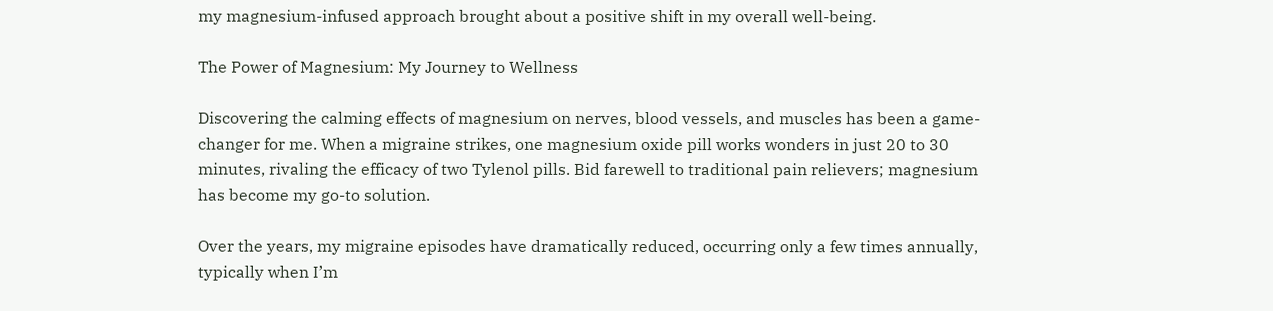my magnesium-infused approach brought about a positive shift in my overall well-being.

The Power of Magnesium: My Journey to Wellness

Discovering the calming effects of magnesium on nerves, blood vessels, and muscles has been a game-changer for me. When a migraine strikes, one magnesium oxide pill works wonders in just 20 to 30 minutes, rivaling the efficacy of two Tylenol pills. Bid farewell to traditional pain relievers; magnesium has become my go-to solution.

Over the years, my migraine episodes have dramatically reduced, occurring only a few times annually, typically when I’m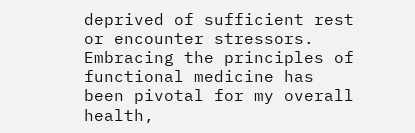deprived of sufficient rest or encounter stressors. Embracing the principles of functional medicine has been pivotal for my overall health,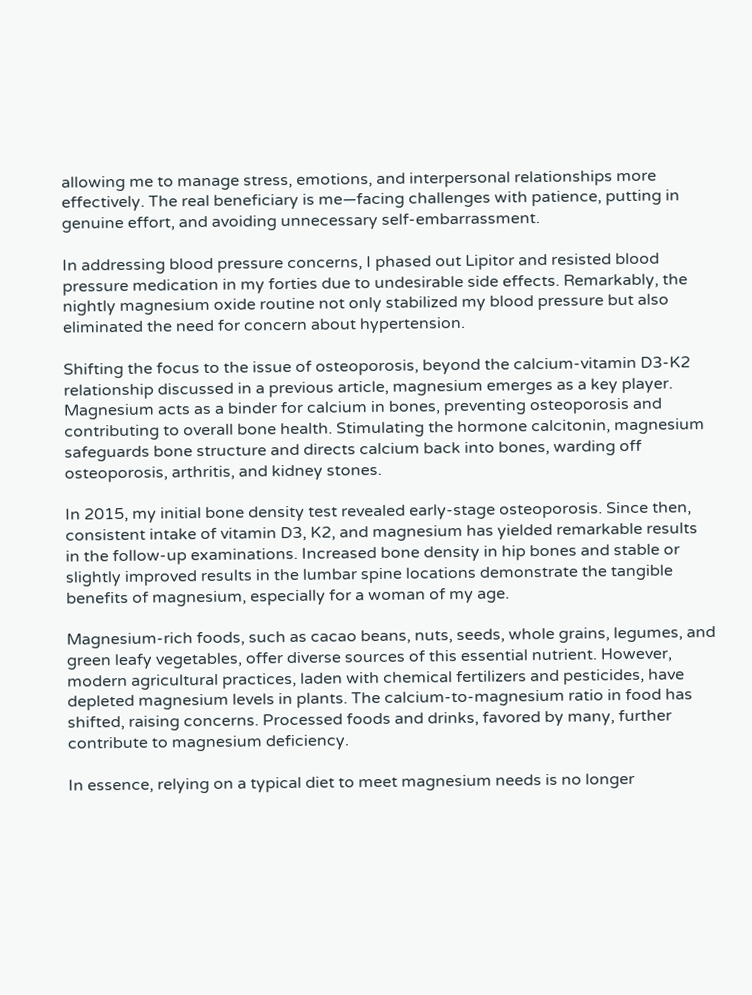allowing me to manage stress, emotions, and interpersonal relationships more effectively. The real beneficiary is me—facing challenges with patience, putting in genuine effort, and avoiding unnecessary self-embarrassment.

In addressing blood pressure concerns, I phased out Lipitor and resisted blood pressure medication in my forties due to undesirable side effects. Remarkably, the nightly magnesium oxide routine not only stabilized my blood pressure but also eliminated the need for concern about hypertension.

Shifting the focus to the issue of osteoporosis, beyond the calcium-vitamin D3-K2 relationship discussed in a previous article, magnesium emerges as a key player. Magnesium acts as a binder for calcium in bones, preventing osteoporosis and contributing to overall bone health. Stimulating the hormone calcitonin, magnesium safeguards bone structure and directs calcium back into bones, warding off osteoporosis, arthritis, and kidney stones.

In 2015, my initial bone density test revealed early-stage osteoporosis. Since then, consistent intake of vitamin D3, K2, and magnesium has yielded remarkable results in the follow-up examinations. Increased bone density in hip bones and stable or slightly improved results in the lumbar spine locations demonstrate the tangible benefits of magnesium, especially for a woman of my age.

Magnesium-rich foods, such as cacao beans, nuts, seeds, whole grains, legumes, and green leafy vegetables, offer diverse sources of this essential nutrient. However, modern agricultural practices, laden with chemical fertilizers and pesticides, have depleted magnesium levels in plants. The calcium-to-magnesium ratio in food has shifted, raising concerns. Processed foods and drinks, favored by many, further contribute to magnesium deficiency.

In essence, relying on a typical diet to meet magnesium needs is no longer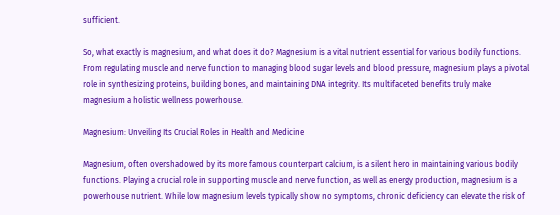sufficient.

So, what exactly is magnesium, and what does it do? Magnesium is a vital nutrient essential for various bodily functions. From regulating muscle and nerve function to managing blood sugar levels and blood pressure, magnesium plays a pivotal role in synthesizing proteins, building bones, and maintaining DNA integrity. Its multifaceted benefits truly make magnesium a holistic wellness powerhouse.

Magnesium: Unveiling Its Crucial Roles in Health and Medicine

Magnesium, often overshadowed by its more famous counterpart calcium, is a silent hero in maintaining various bodily functions. Playing a crucial role in supporting muscle and nerve function, as well as energy production, magnesium is a powerhouse nutrient. While low magnesium levels typically show no symptoms, chronic deficiency can elevate the risk of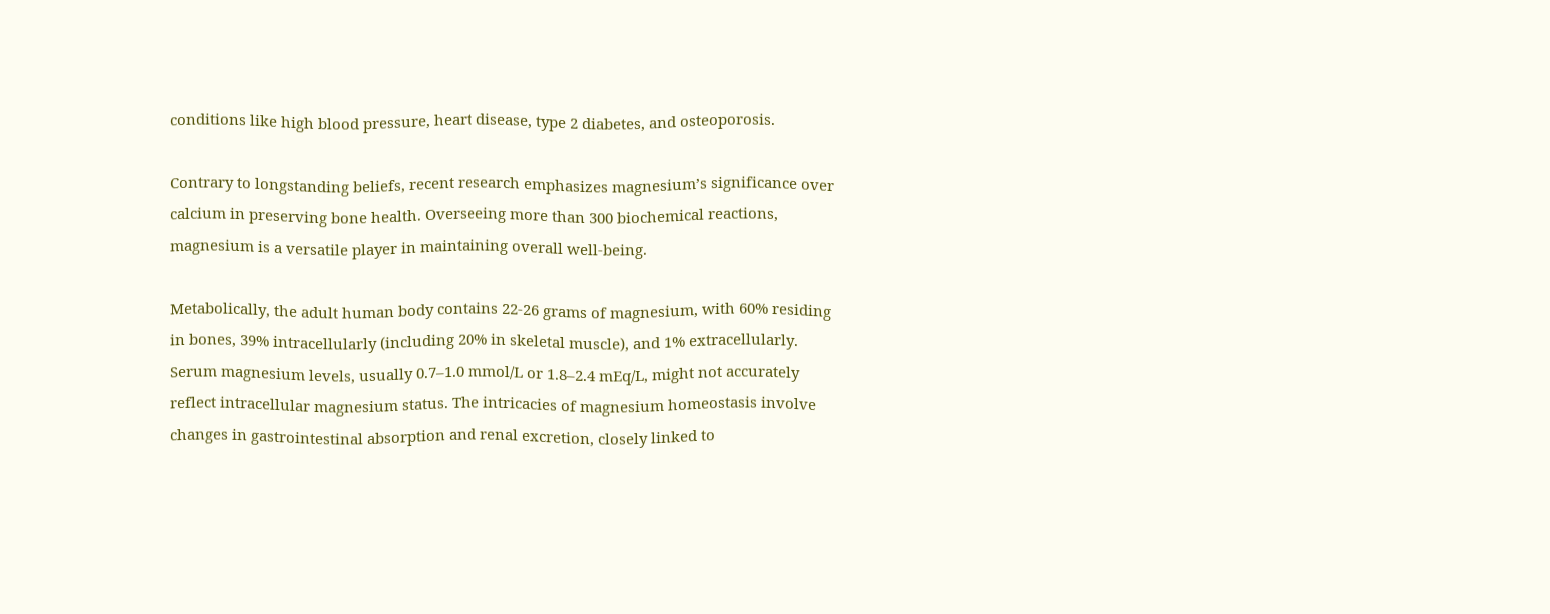conditions like high blood pressure, heart disease, type 2 diabetes, and osteoporosis.

Contrary to longstanding beliefs, recent research emphasizes magnesium’s significance over calcium in preserving bone health. Overseeing more than 300 biochemical reactions, magnesium is a versatile player in maintaining overall well-being.

Metabolically, the adult human body contains 22-26 grams of magnesium, with 60% residing in bones, 39% intracellularly (including 20% in skeletal muscle), and 1% extracellularly. Serum magnesium levels, usually 0.7–1.0 mmol/L or 1.8–2.4 mEq/L, might not accurately reflect intracellular magnesium status. The intricacies of magnesium homeostasis involve changes in gastrointestinal absorption and renal excretion, closely linked to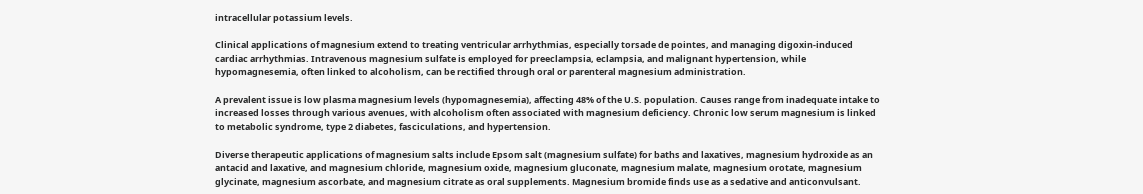intracellular potassium levels.

Clinical applications of magnesium extend to treating ventricular arrhythmias, especially torsade de pointes, and managing digoxin-induced cardiac arrhythmias. Intravenous magnesium sulfate is employed for preeclampsia, eclampsia, and malignant hypertension, while hypomagnesemia, often linked to alcoholism, can be rectified through oral or parenteral magnesium administration.

A prevalent issue is low plasma magnesium levels (hypomagnesemia), affecting 48% of the U.S. population. Causes range from inadequate intake to increased losses through various avenues, with alcoholism often associated with magnesium deficiency. Chronic low serum magnesium is linked to metabolic syndrome, type 2 diabetes, fasciculations, and hypertension.

Diverse therapeutic applications of magnesium salts include Epsom salt (magnesium sulfate) for baths and laxatives, magnesium hydroxide as an antacid and laxative, and magnesium chloride, magnesium oxide, magnesium gluconate, magnesium malate, magnesium orotate, magnesium glycinate, magnesium ascorbate, and magnesium citrate as oral supplements. Magnesium bromide finds use as a sedative and anticonvulsant.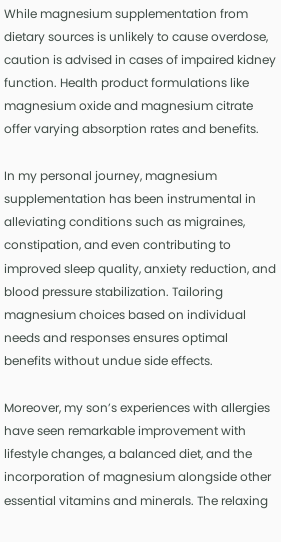While magnesium supplementation from dietary sources is unlikely to cause overdose, caution is advised in cases of impaired kidney function. Health product formulations like magnesium oxide and magnesium citrate offer varying absorption rates and benefits.

In my personal journey, magnesium supplementation has been instrumental in alleviating conditions such as migraines, constipation, and even contributing to improved sleep quality, anxiety reduction, and blood pressure stabilization. Tailoring magnesium choices based on individual needs and responses ensures optimal benefits without undue side effects.

Moreover, my son’s experiences with allergies have seen remarkable improvement with lifestyle changes, a balanced diet, and the incorporation of magnesium alongside other essential vitamins and minerals. The relaxing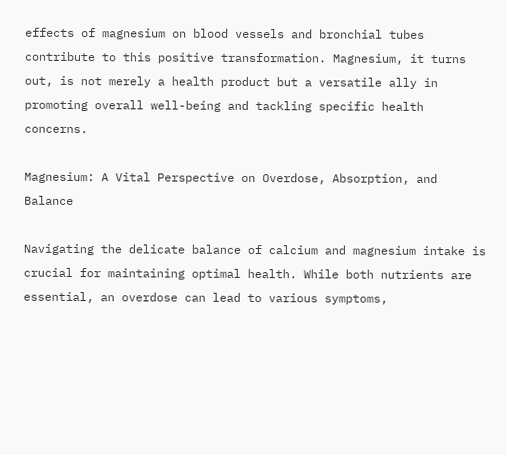effects of magnesium on blood vessels and bronchial tubes contribute to this positive transformation. Magnesium, it turns out, is not merely a health product but a versatile ally in promoting overall well-being and tackling specific health concerns.

Magnesium: A Vital Perspective on Overdose, Absorption, and Balance

Navigating the delicate balance of calcium and magnesium intake is crucial for maintaining optimal health. While both nutrients are essential, an overdose can lead to various symptoms,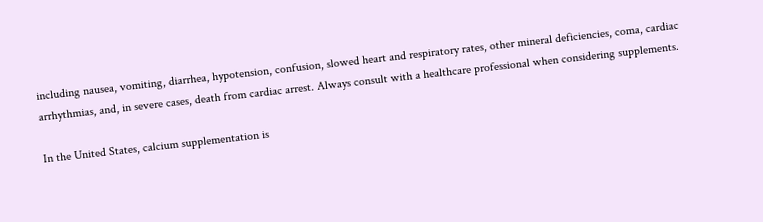including nausea, vomiting, diarrhea, hypotension, confusion, slowed heart and respiratory rates, other mineral deficiencies, coma, cardiac arrhythmias, and, in severe cases, death from cardiac arrest. Always consult with a healthcare professional when considering supplements.

In the United States, calcium supplementation is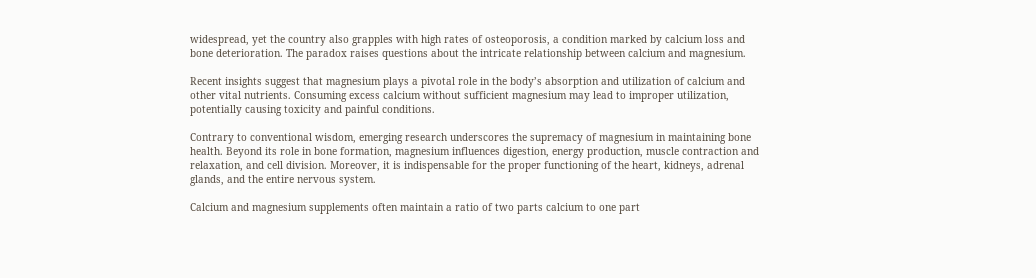widespread, yet the country also grapples with high rates of osteoporosis, a condition marked by calcium loss and bone deterioration. The paradox raises questions about the intricate relationship between calcium and magnesium.

Recent insights suggest that magnesium plays a pivotal role in the body’s absorption and utilization of calcium and other vital nutrients. Consuming excess calcium without sufficient magnesium may lead to improper utilization, potentially causing toxicity and painful conditions.

Contrary to conventional wisdom, emerging research underscores the supremacy of magnesium in maintaining bone health. Beyond its role in bone formation, magnesium influences digestion, energy production, muscle contraction and relaxation, and cell division. Moreover, it is indispensable for the proper functioning of the heart, kidneys, adrenal glands, and the entire nervous system.

Calcium and magnesium supplements often maintain a ratio of two parts calcium to one part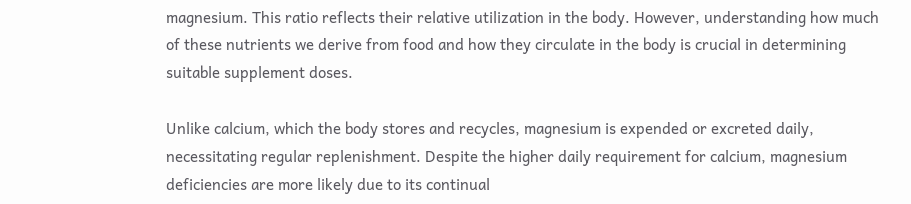magnesium. This ratio reflects their relative utilization in the body. However, understanding how much of these nutrients we derive from food and how they circulate in the body is crucial in determining suitable supplement doses.

Unlike calcium, which the body stores and recycles, magnesium is expended or excreted daily, necessitating regular replenishment. Despite the higher daily requirement for calcium, magnesium deficiencies are more likely due to its continual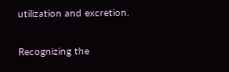utilization and excretion.

Recognizing the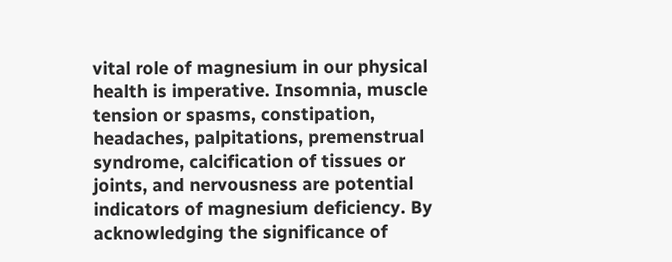vital role of magnesium in our physical health is imperative. Insomnia, muscle tension or spasms, constipation, headaches, palpitations, premenstrual syndrome, calcification of tissues or joints, and nervousness are potential indicators of magnesium deficiency. By acknowledging the significance of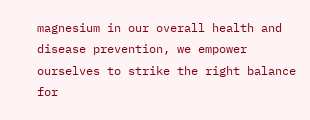magnesium in our overall health and disease prevention, we empower ourselves to strike the right balance for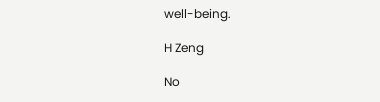well-being.

H Zeng

No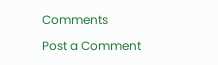Comments

Post a Comment